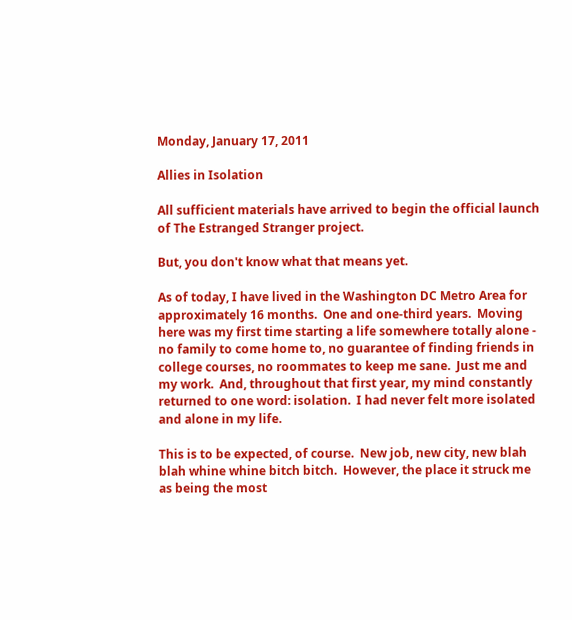Monday, January 17, 2011

Allies in Isolation

All sufficient materials have arrived to begin the official launch of The Estranged Stranger project.

But, you don't know what that means yet.

As of today, I have lived in the Washington DC Metro Area for approximately 16 months.  One and one-third years.  Moving here was my first time starting a life somewhere totally alone - no family to come home to, no guarantee of finding friends in college courses, no roommates to keep me sane.  Just me and my work.  And, throughout that first year, my mind constantly returned to one word: isolation.  I had never felt more isolated and alone in my life.

This is to be expected, of course.  New job, new city, new blah blah whine whine bitch bitch.  However, the place it struck me as being the most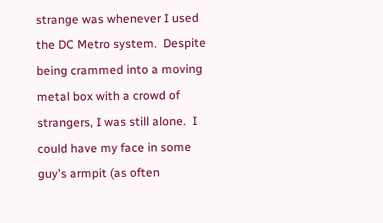strange was whenever I used the DC Metro system.  Despite being crammed into a moving metal box with a crowd of strangers, I was still alone.  I could have my face in some guy's armpit (as often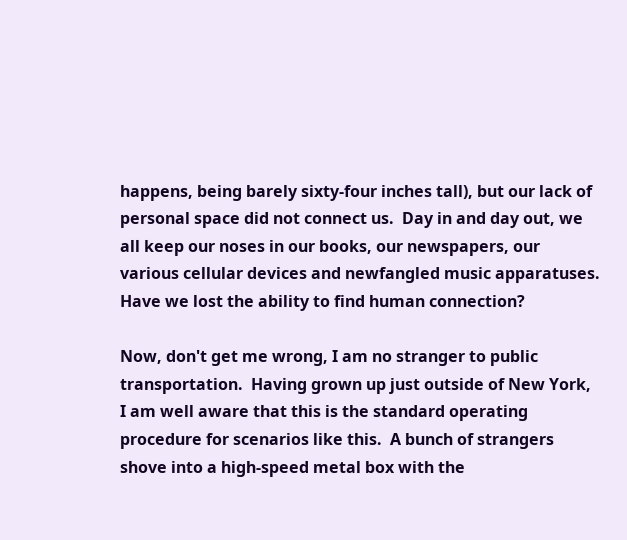happens, being barely sixty-four inches tall), but our lack of personal space did not connect us.  Day in and day out, we all keep our noses in our books, our newspapers, our various cellular devices and newfangled music apparatuses.  Have we lost the ability to find human connection?

Now, don't get me wrong, I am no stranger to public transportation.  Having grown up just outside of New York, I am well aware that this is the standard operating procedure for scenarios like this.  A bunch of strangers shove into a high-speed metal box with the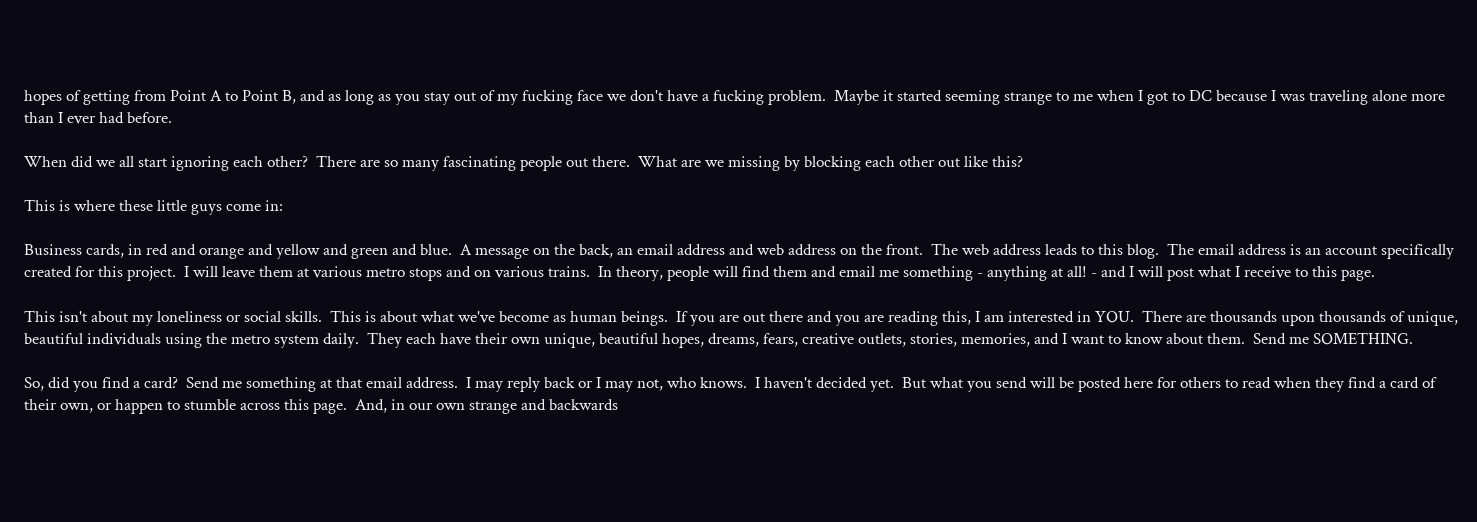hopes of getting from Point A to Point B, and as long as you stay out of my fucking face we don't have a fucking problem.  Maybe it started seeming strange to me when I got to DC because I was traveling alone more than I ever had before.

When did we all start ignoring each other?  There are so many fascinating people out there.  What are we missing by blocking each other out like this?

This is where these little guys come in:

Business cards, in red and orange and yellow and green and blue.  A message on the back, an email address and web address on the front.  The web address leads to this blog.  The email address is an account specifically created for this project.  I will leave them at various metro stops and on various trains.  In theory, people will find them and email me something - anything at all! - and I will post what I receive to this page.

This isn't about my loneliness or social skills.  This is about what we've become as human beings.  If you are out there and you are reading this, I am interested in YOU.  There are thousands upon thousands of unique, beautiful individuals using the metro system daily.  They each have their own unique, beautiful hopes, dreams, fears, creative outlets, stories, memories, and I want to know about them.  Send me SOMETHING.

So, did you find a card?  Send me something at that email address.  I may reply back or I may not, who knows.  I haven't decided yet.  But what you send will be posted here for others to read when they find a card of their own, or happen to stumble across this page.  And, in our own strange and backwards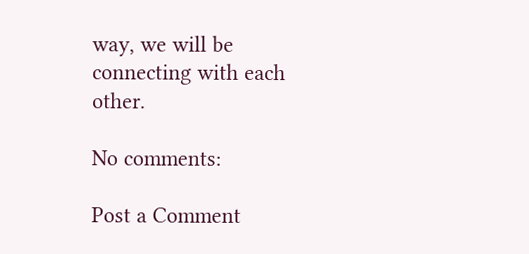way, we will be connecting with each other.

No comments:

Post a Comment